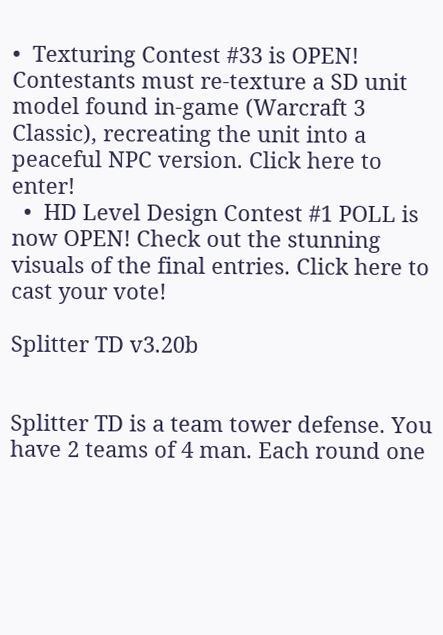•  Texturing Contest #33 is OPEN! Contestants must re-texture a SD unit model found in-game (Warcraft 3 Classic), recreating the unit into a peaceful NPC version. Click here to enter!
  •  HD Level Design Contest #1 POLL is now OPEN! Check out the stunning visuals of the final entries. Click here to cast your vote!

Splitter TD v3.20b


Splitter TD is a team tower defense. You have 2 teams of 4 man. Each round one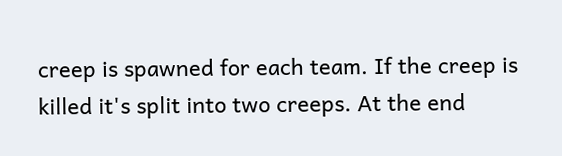creep is spawned for each team. If the creep is killed it's split into two creeps. At the end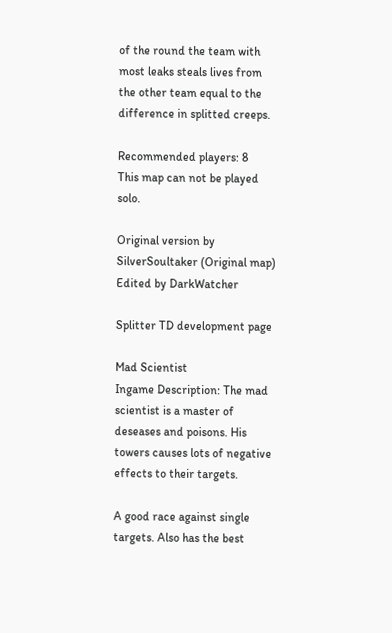of the round the team with most leaks steals lives from the other team equal to the difference in splitted creeps.

Recommended players: 8
This map can not be played solo.

Original version by SilverSoultaker (Original map)
Edited by DarkWatcher

Splitter TD development page

Mad Scientist
Ingame Description: The mad scientist is a master of deseases and poisons. His towers causes lots of negative effects to their targets.

A good race against single targets. Also has the best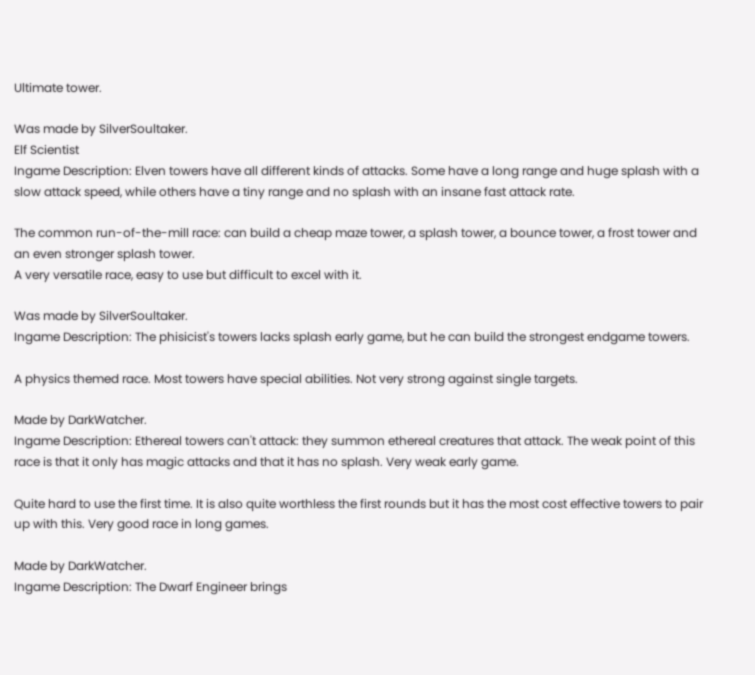Ultimate tower.

Was made by SilverSoultaker.
Elf Scientist
Ingame Description: Elven towers have all different kinds of attacks. Some have a long range and huge splash with a slow attack speed, while others have a tiny range and no splash with an insane fast attack rate.

The common run-of-the-mill race: can build a cheap maze tower, a splash tower, a bounce tower, a frost tower and an even stronger splash tower.
A very versatile race, easy to use but difficult to excel with it.

Was made by SilverSoultaker.
Ingame Description: The phisicist's towers lacks splash early game, but he can build the strongest endgame towers.

A physics themed race. Most towers have special abilities. Not very strong against single targets.

Made by DarkWatcher.
Ingame Description: Ethereal towers can't attack: they summon ethereal creatures that attack. The weak point of this race is that it only has magic attacks and that it has no splash. Very weak early game.

Quite hard to use the first time. It is also quite worthless the first rounds but it has the most cost effective towers to pair up with this. Very good race in long games.

Made by DarkWatcher.
Ingame Description: The Dwarf Engineer brings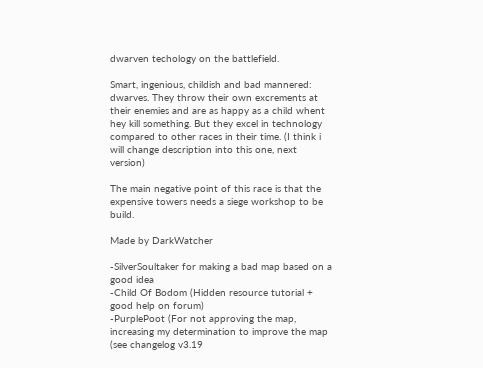dwarven techology on the battlefield.

Smart, ingenious, childish and bad mannered: dwarves. They throw their own excrements at their enemies and are as happy as a child whent hey kill something. But they excel in technology compared to other races in their time. (I think i will change description into this one, next version)

The main negative point of this race is that the expensive towers needs a siege workshop to be build.

Made by DarkWatcher

-SilverSoultaker for making a bad map based on a good idea
-Child Of Bodom (Hidden resource tutorial + good help on forum)
-PurplePoot (For not approving the map, increasing my determination to improve the map (see changelog v3.19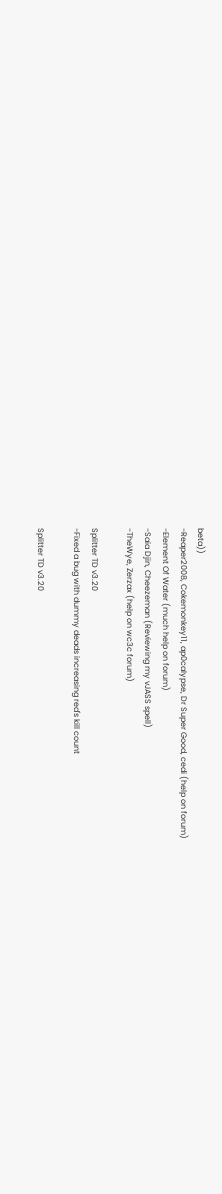beta))
-Reaper2008, Cokemonkey11, ap0calypse, Dr Super Good, cedi (help on forum)
-Element Of Water (much help on forum)
-Saia Djin, Cheezeman (Reviewing my vJASS spell)
-TheWye, Zerzax (help on wc3c forum)

Splitter TD v3.20
-Fixed a bug with dummy deads increasing red's kill count

Splitter TD v3.20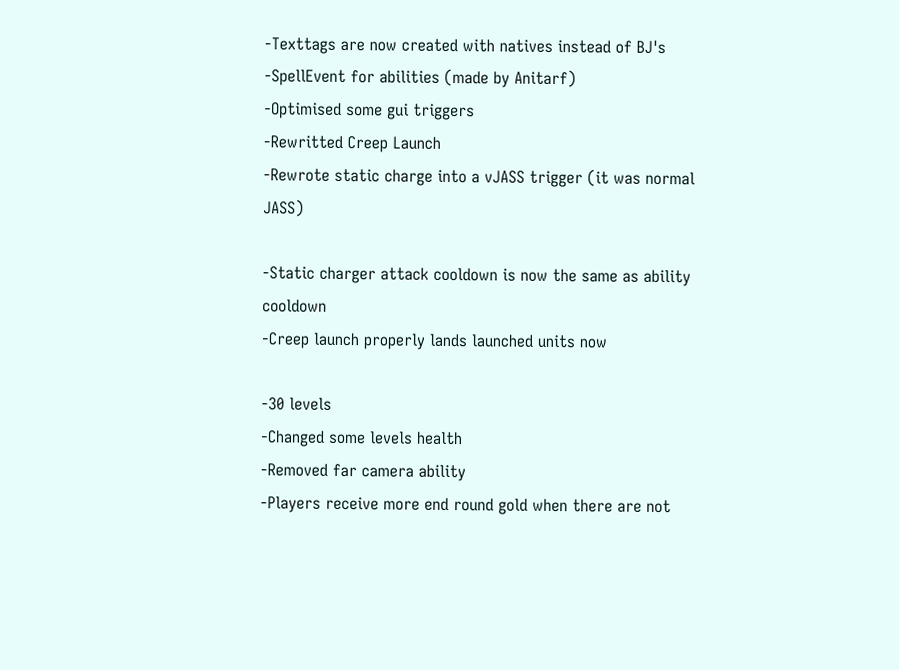-Texttags are now created with natives instead of BJ's
-SpellEvent for abilities (made by Anitarf)
-Optimised some gui triggers
-Rewritted Creep Launch
-Rewrote static charge into a vJASS trigger (it was normal JASS)

-Static charger attack cooldown is now the same as ability cooldown
-Creep launch properly lands launched units now

-30 levels
-Changed some levels health
-Removed far camera ability
-Players receive more end round gold when there are not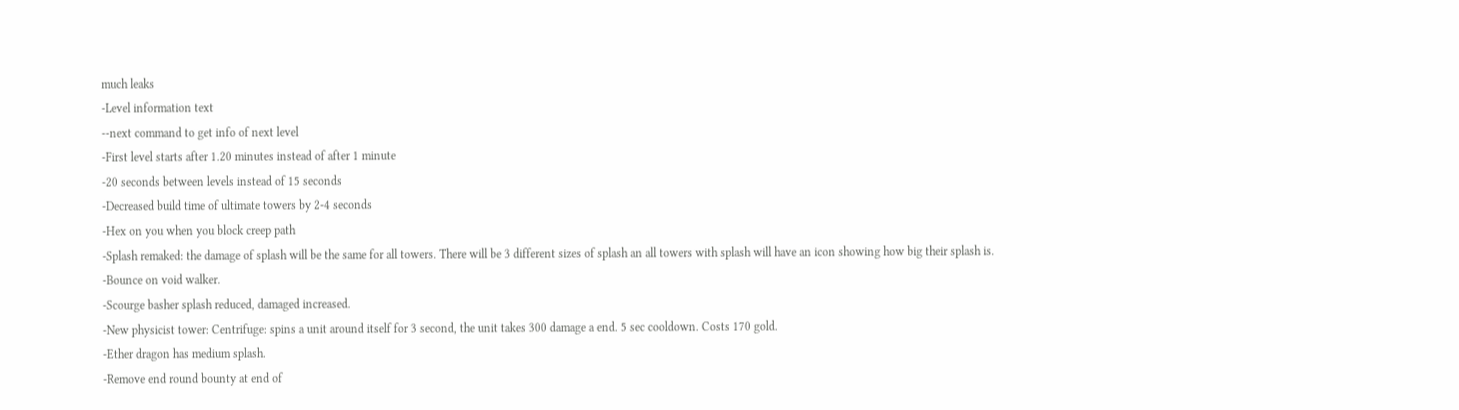much leaks
-Level information text
--next command to get info of next level
-First level starts after 1.20 minutes instead of after 1 minute
-20 seconds between levels instead of 15 seconds
-Decreased build time of ultimate towers by 2-4 seconds
-Hex on you when you block creep path
-Splash remaked: the damage of splash will be the same for all towers. There will be 3 different sizes of splash an all towers with splash will have an icon showing how big their splash is.
-Bounce on void walker.
-Scourge basher splash reduced, damaged increased.
-New physicist tower: Centrifuge: spins a unit around itself for 3 second, the unit takes 300 damage a end. 5 sec cooldown. Costs 170 gold.
-Ether dragon has medium splash.
-Remove end round bounty at end of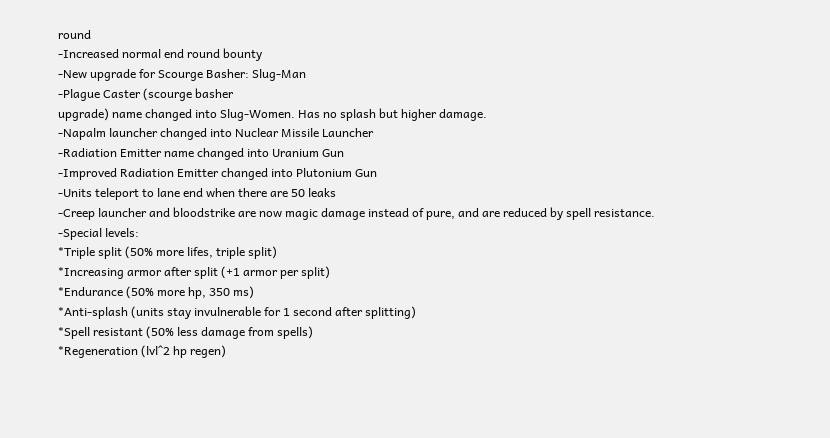round
-Increased normal end round bounty
-New upgrade for Scourge Basher: Slug-Man
-Plague Caster (scourge basher
upgrade) name changed into Slug-Women. Has no splash but higher damage.
-Napalm launcher changed into Nuclear Missile Launcher
-Radiation Emitter name changed into Uranium Gun
-Improved Radiation Emitter changed into Plutonium Gun
-Units teleport to lane end when there are 50 leaks
-Creep launcher and bloodstrike are now magic damage instead of pure, and are reduced by spell resistance.
-Special levels:
*Triple split (50% more lifes, triple split)
*Increasing armor after split (+1 armor per split)
*Endurance (50% more hp, 350 ms)
*Anti-splash (units stay invulnerable for 1 second after splitting)
*Spell resistant (50% less damage from spells)
*Regeneration (lvl^2 hp regen)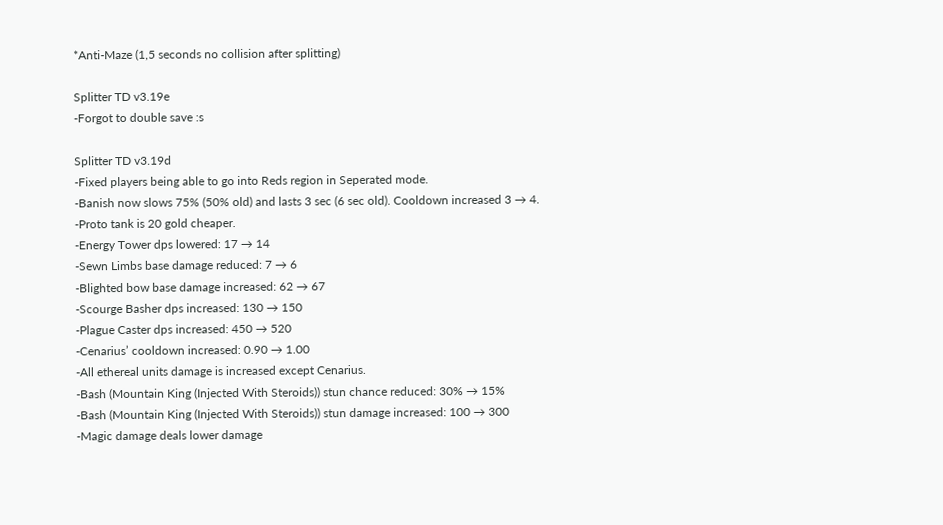*Anti-Maze (1,5 seconds no collision after splitting)

Splitter TD v3.19e
-Forgot to double save :s

Splitter TD v3.19d
-Fixed players being able to go into Reds region in Seperated mode.
-Banish now slows 75% (50% old) and lasts 3 sec (6 sec old). Cooldown increased 3 → 4.
-Proto tank is 20 gold cheaper.
-Energy Tower dps lowered: 17 → 14
-Sewn Limbs base damage reduced: 7 → 6
-Blighted bow base damage increased: 62 → 67
-Scourge Basher dps increased: 130 → 150
-Plague Caster dps increased: 450 → 520
-Cenarius’ cooldown increased: 0.90 → 1.00
-All ethereal units damage is increased except Cenarius.
-Bash (Mountain King (Injected With Steroids)) stun chance reduced: 30% → 15%
-Bash (Mountain King (Injected With Steroids)) stun damage increased: 100 → 300
-Magic damage deals lower damage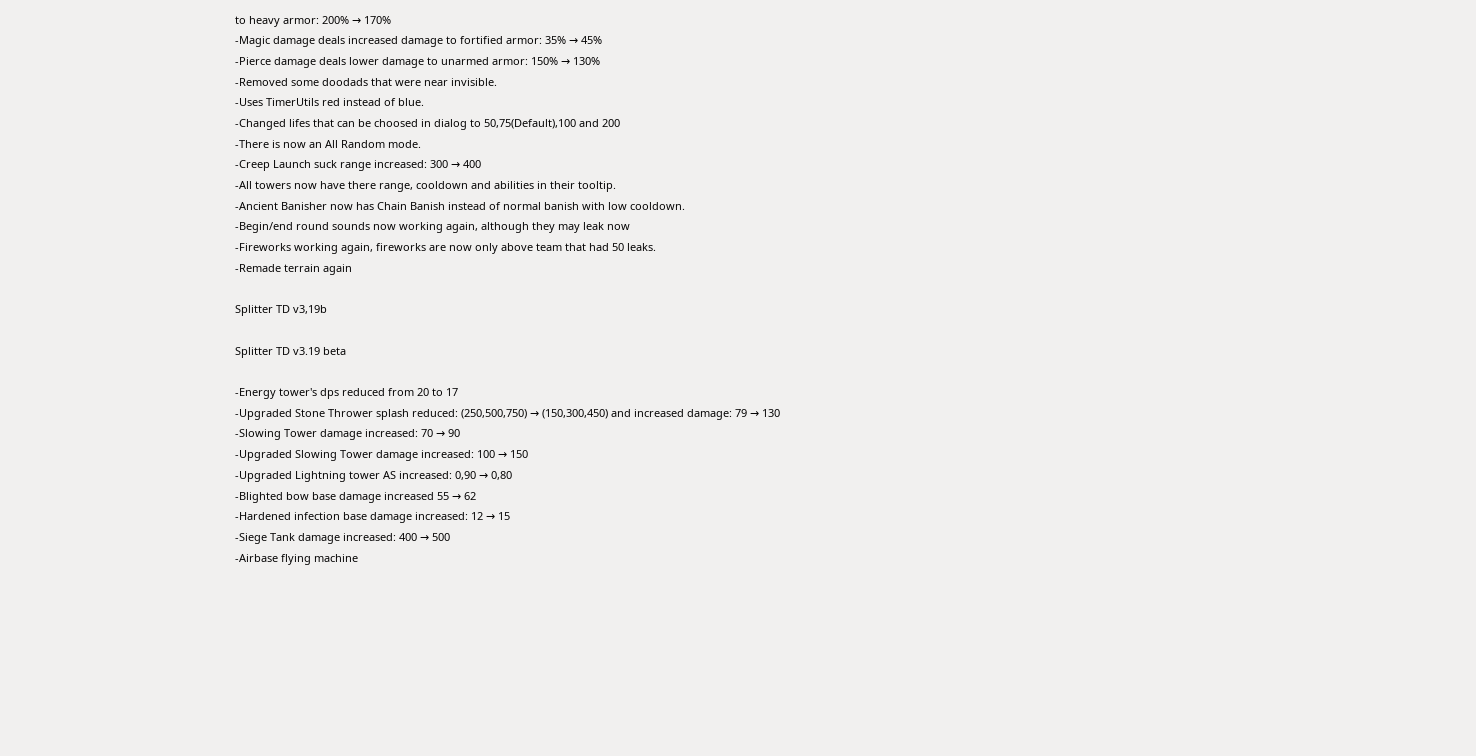to heavy armor: 200% → 170%
-Magic damage deals increased damage to fortified armor: 35% → 45%
-Pierce damage deals lower damage to unarmed armor: 150% → 130%
-Removed some doodads that were near invisible.
-Uses TimerUtils red instead of blue.
-Changed lifes that can be choosed in dialog to 50,75(Default),100 and 200
-There is now an All Random mode.
-Creep Launch suck range increased: 300 → 400
-All towers now have there range, cooldown and abilities in their tooltip.
-Ancient Banisher now has Chain Banish instead of normal banish with low cooldown.
-Begin/end round sounds now working again, although they may leak now
-Fireworks working again, fireworks are now only above team that had 50 leaks.
-Remade terrain again

Splitter TD v3,19b

Splitter TD v3.19 beta

-Energy tower's dps reduced from 20 to 17
-Upgraded Stone Thrower splash reduced: (250,500,750) → (150,300,450) and increased damage: 79 → 130
-Slowing Tower damage increased: 70 → 90
-Upgraded Slowing Tower damage increased: 100 → 150
-Upgraded Lightning tower AS increased: 0,90 → 0,80
-Blighted bow base damage increased 55 → 62
-Hardened infection base damage increased: 12 → 15
-Siege Tank damage increased: 400 → 500
-Airbase flying machine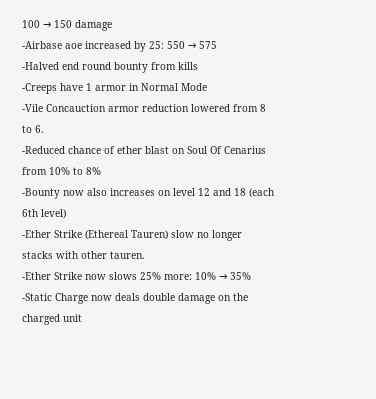100 → 150 damage
-Airbase aoe increased by 25: 550 → 575
-Halved end round bounty from kills
-Creeps have 1 armor in Normal Mode
-Vile Concauction armor reduction lowered from 8 to 6.
-Reduced chance of ether blast on Soul Of Cenarius from 10% to 8%
-Bounty now also increases on level 12 and 18 (each 6th level)
-Ether Strike (Ethereal Tauren) slow no longer stacks with other tauren.
-Ether Strike now slows 25% more: 10% → 35%
-Static Charge now deals double damage on the charged unit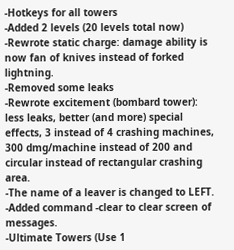-Hotkeys for all towers
-Added 2 levels (20 levels total now)
-Rewrote static charge: damage ability is now fan of knives instead of forked lightning.
-Removed some leaks
-Rewrote excitement (bombard tower): less leaks, better (and more) special effects, 3 instead of 4 crashing machines, 300 dmg/machine instead of 200 and circular instead of rectangular crashing area.
-The name of a leaver is changed to LEFT.
-Added command -clear to clear screen of messages.
-Ultimate Towers (Use 1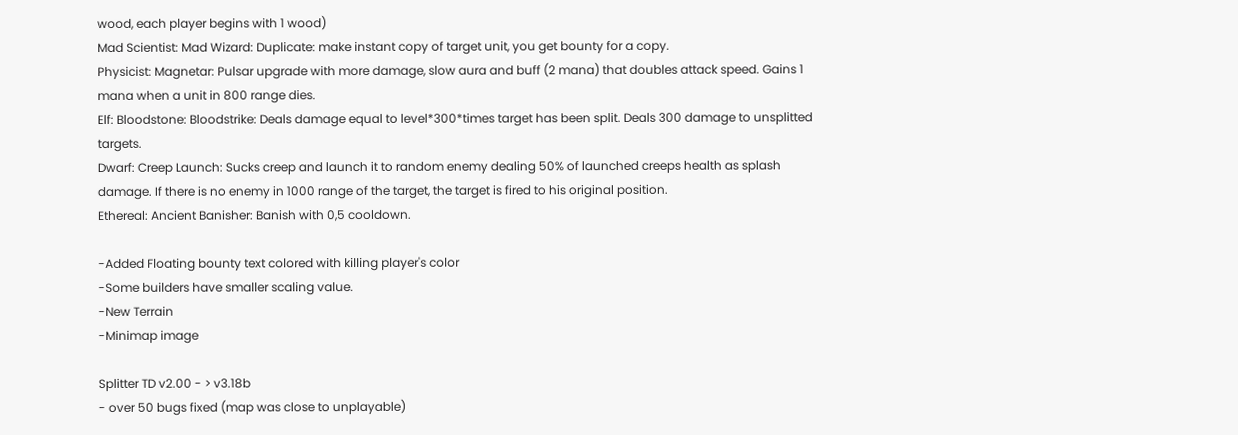wood, each player begins with 1 wood)
Mad Scientist: Mad Wizard: Duplicate: make instant copy of target unit, you get bounty for a copy.
Physicist: Magnetar: Pulsar upgrade with more damage, slow aura and buff (2 mana) that doubles attack speed. Gains 1 mana when a unit in 800 range dies.
Elf: Bloodstone: Bloodstrike: Deals damage equal to level*300*times target has been split. Deals 300 damage to unsplitted targets.
Dwarf: Creep Launch: Sucks creep and launch it to random enemy dealing 50% of launched creeps health as splash damage. If there is no enemy in 1000 range of the target, the target is fired to his original position.
Ethereal: Ancient Banisher: Banish with 0,5 cooldown.

-Added Floating bounty text colored with killing player's color
-Some builders have smaller scaling value.
-New Terrain
-Minimap image

Splitter TD v2.00 - > v3.18b
- over 50 bugs fixed (map was close to unplayable)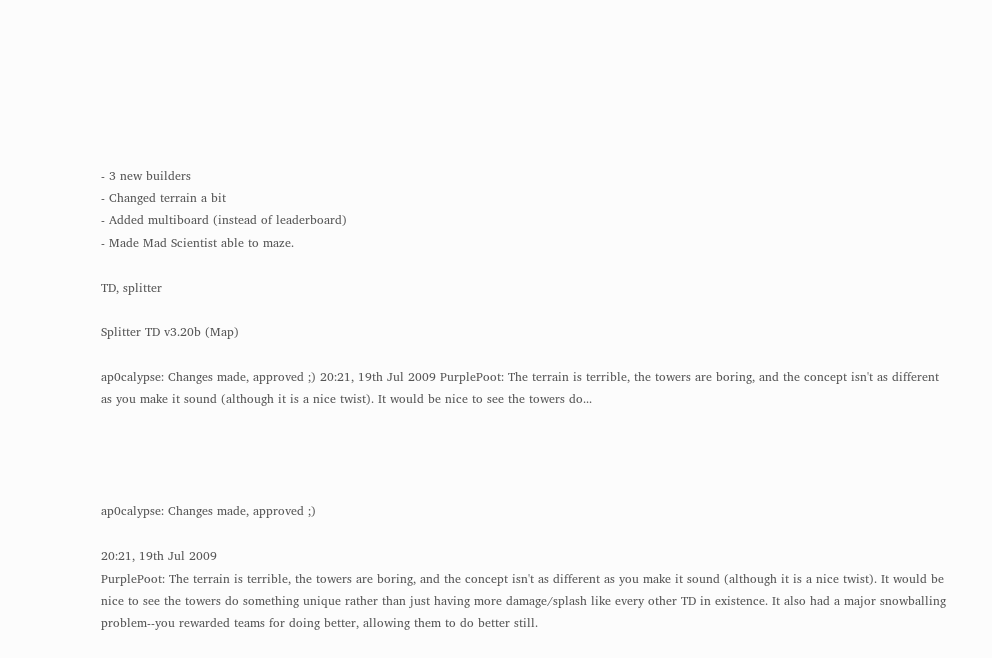- 3 new builders
- Changed terrain a bit
- Added multiboard (instead of leaderboard)
- Made Mad Scientist able to maze.

TD, splitter

Splitter TD v3.20b (Map)

ap0calypse: Changes made, approved ;) 20:21, 19th Jul 2009 PurplePoot: The terrain is terrible, the towers are boring, and the concept isn't as different as you make it sound (although it is a nice twist). It would be nice to see the towers do...




ap0calypse: Changes made, approved ;)

20:21, 19th Jul 2009
PurplePoot: The terrain is terrible, the towers are boring, and the concept isn't as different as you make it sound (although it is a nice twist). It would be nice to see the towers do something unique rather than just having more damage/splash like every other TD in existence. It also had a major snowballing problem--you rewarded teams for doing better, allowing them to do better still.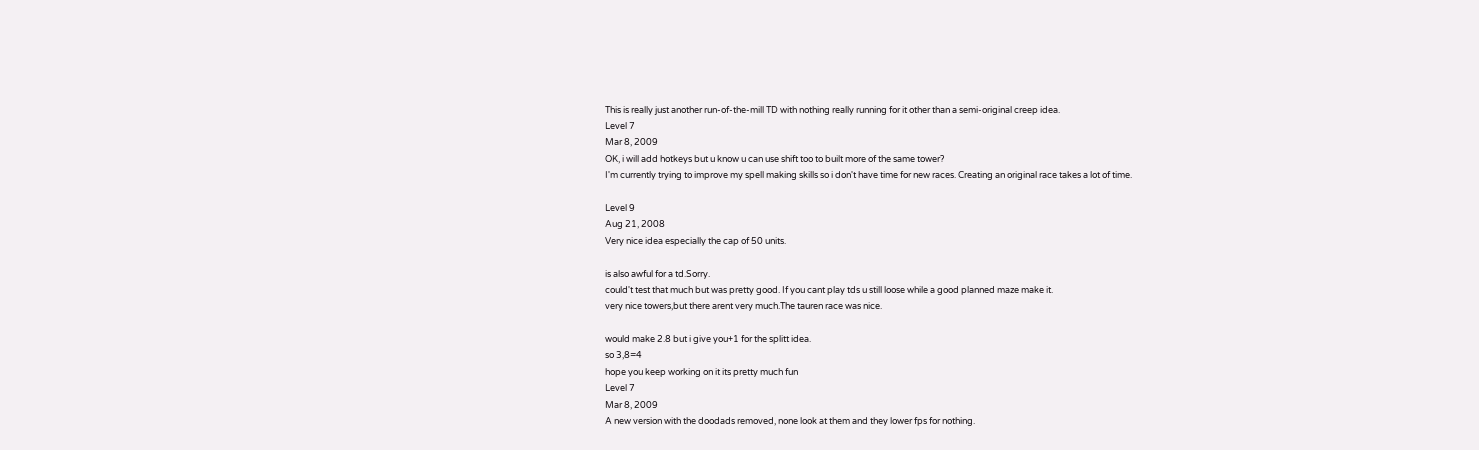This is really just another run-of-the-mill TD with nothing really running for it other than a semi-original creep idea.
Level 7
Mar 8, 2009
OK, i will add hotkeys but u know u can use shift too to built more of the same tower?
I'm currently trying to improve my spell making skills so i don't have time for new races. Creating an original race takes a lot of time.

Level 9
Aug 21, 2008
Very nice idea especially the cap of 50 units.

is also awful for a td.Sorry.
could't test that much but was pretty good. If you cant play tds u still loose while a good planned maze make it.
very nice towers,but there arent very much.The tauren race was nice.

would make 2.8 but i give you+1 for the splitt idea.
so 3,8=4
hope you keep working on it its pretty much fun
Level 7
Mar 8, 2009
A new version with the doodads removed, none look at them and they lower fps for nothing.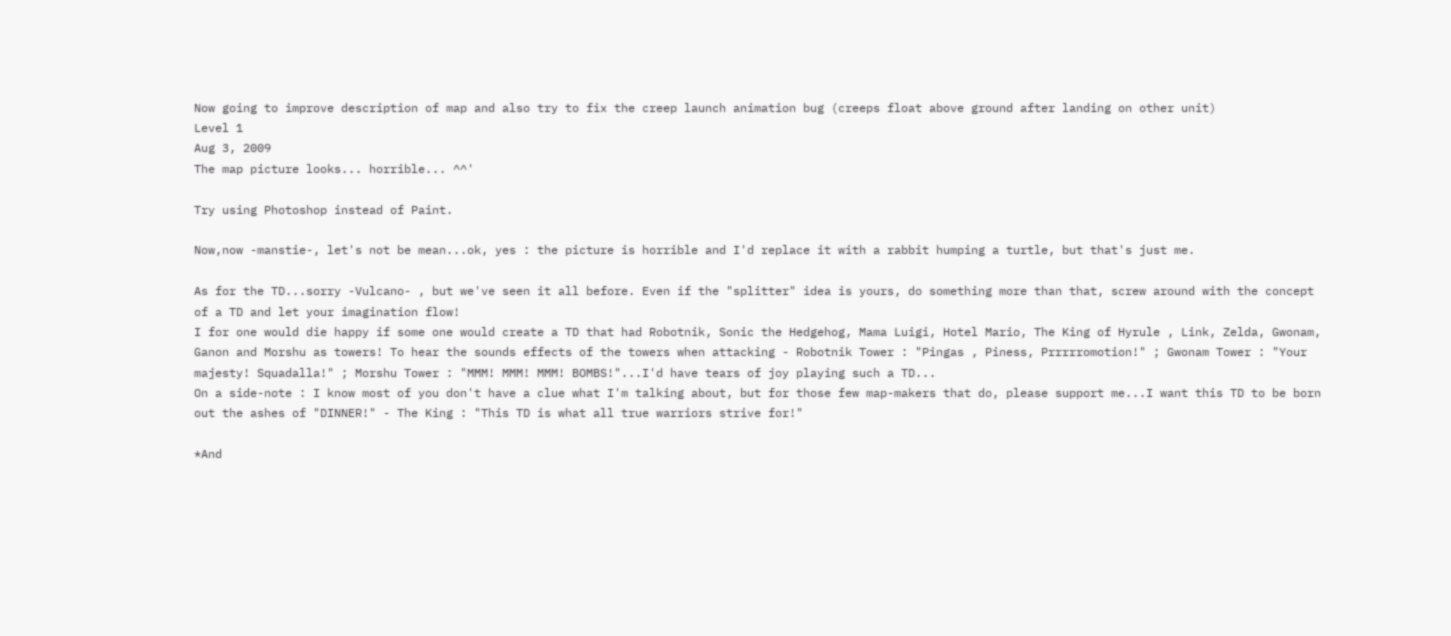Now going to improve description of map and also try to fix the creep launch animation bug (creeps float above ground after landing on other unit)
Level 1
Aug 3, 2009
The map picture looks... horrible... ^^'

Try using Photoshop instead of Paint.

Now,now -manstie-, let's not be mean...ok, yes : the picture is horrible and I'd replace it with a rabbit humping a turtle, but that's just me.

As for the TD...sorry -Vulcano- , but we've seen it all before. Even if the "splitter" idea is yours, do something more than that, screw around with the concept of a TD and let your imagination flow!
I for one would die happy if some one would create a TD that had Robotnik, Sonic the Hedgehog, Mama Luigi, Hotel Mario, The King of Hyrule , Link, Zelda, Gwonam, Ganon and Morshu as towers! To hear the sounds effects of the towers when attacking - Robotnik Tower : "Pingas , Piness, Prrrrromotion!" ; Gwonam Tower : "Your majesty! Squadalla!" ; Morshu Tower : "MMM! MMM! MMM! BOMBS!"...I'd have tears of joy playing such a TD...
On a side-note : I know most of you don't have a clue what I'm talking about, but for those few map-makers that do, please support me...I want this TD to be born out the ashes of "DINNER!" - The King : "This TD is what all true warriors strive for!"

*And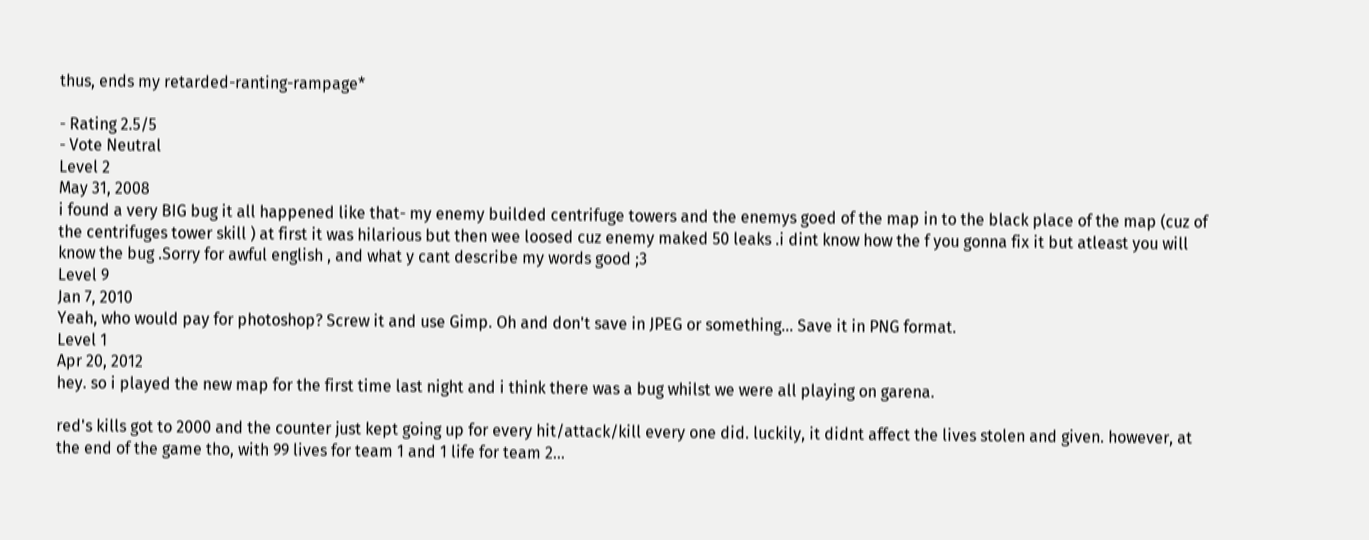thus, ends my retarded-ranting-rampage*

- Rating 2.5/5
- Vote Neutral
Level 2
May 31, 2008
i found a very BIG bug it all happened like that- my enemy builded centrifuge towers and the enemys goed of the map in to the black place of the map (cuz of the centrifuges tower skill ) at first it was hilarious but then wee loosed cuz enemy maked 50 leaks .i dint know how the f you gonna fix it but atleast you will know the bug .Sorry for awful english , and what y cant describe my words good ;3
Level 9
Jan 7, 2010
Yeah, who would pay for photoshop? Screw it and use Gimp. Oh and don't save in JPEG or something... Save it in PNG format.
Level 1
Apr 20, 2012
hey. so i played the new map for the first time last night and i think there was a bug whilst we were all playing on garena.

red's kills got to 2000 and the counter just kept going up for every hit/attack/kill every one did. luckily, it didnt affect the lives stolen and given. however, at the end of the game tho, with 99 lives for team 1 and 1 life for team 2...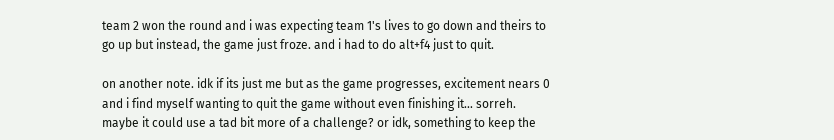team 2 won the round and i was expecting team 1's lives to go down and theirs to go up but instead, the game just froze. and i had to do alt+f4 just to quit.

on another note. idk if its just me but as the game progresses, excitement nears 0 and i find myself wanting to quit the game without even finishing it... sorreh. maybe it could use a tad bit more of a challenge? or idk, something to keep the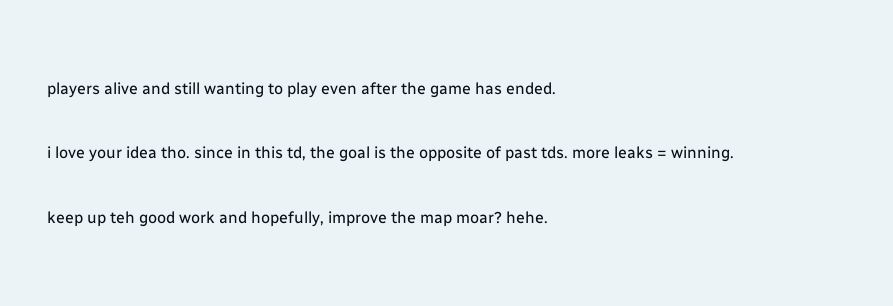players alive and still wanting to play even after the game has ended.

i love your idea tho. since in this td, the goal is the opposite of past tds. more leaks = winning.

keep up teh good work and hopefully, improve the map moar? hehe.